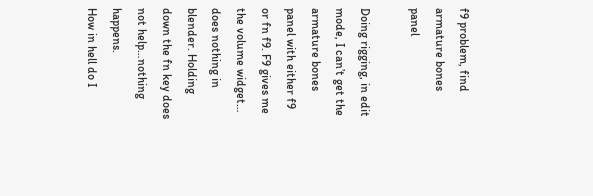f9 problem, find armature bones panel

Doing rigging, in edit mode, I can’t get the armature bones panel with either f9 or fn f9. F9 gives me the volume widget… does nothing in blender. Holding down the fn key does not help…nothing happens.
How in hell do I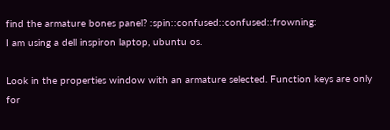find the armature bones panel? :spin::confused::confused::frowning:
I am using a dell inspiron laptop, ubuntu os.

Look in the properties window with an armature selected. Function keys are only for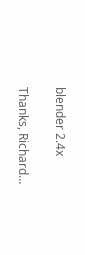blender 2.4x

Thanks, Richard…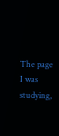The page I was studying,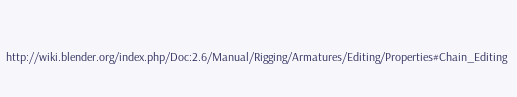http://wiki.blender.org/index.php/Doc:2.6/Manual/Rigging/Armatures/Editing/Properties#Chain_Editing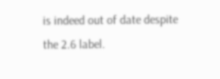is indeed out of date despite the 2.6 label.